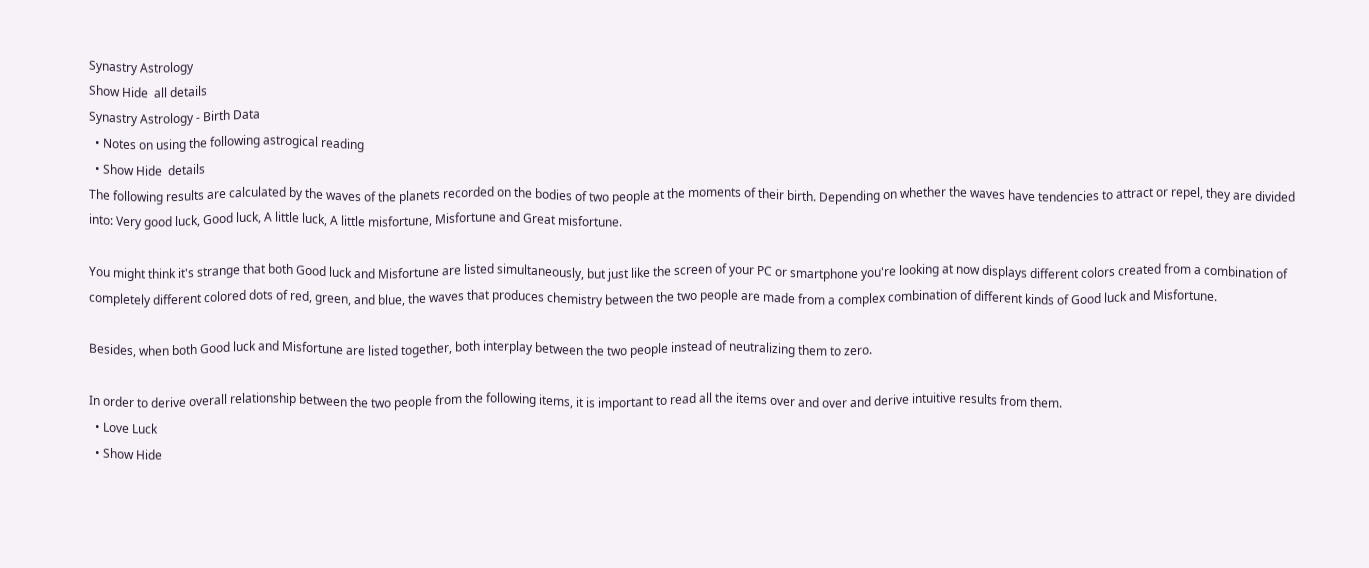Synastry Astrology
Show Hide  all details
Synastry Astrology - Birth Data
  • Notes on using the following astrogical reading
  • Show Hide  details
The following results are calculated by the waves of the planets recorded on the bodies of two people at the moments of their birth. Depending on whether the waves have tendencies to attract or repel, they are divided into: Very good luck, Good luck, A little luck, A little misfortune, Misfortune and Great misfortune.

You might think it's strange that both Good luck and Misfortune are listed simultaneously, but just like the screen of your PC or smartphone you're looking at now displays different colors created from a combination of completely different colored dots of red, green, and blue, the waves that produces chemistry between the two people are made from a complex combination of different kinds of Good luck and Misfortune.

Besides, when both Good luck and Misfortune are listed together, both interplay between the two people instead of neutralizing them to zero.

In order to derive overall relationship between the two people from the following items, it is important to read all the items over and over and derive intuitive results from them.
  • Love Luck
  • Show Hide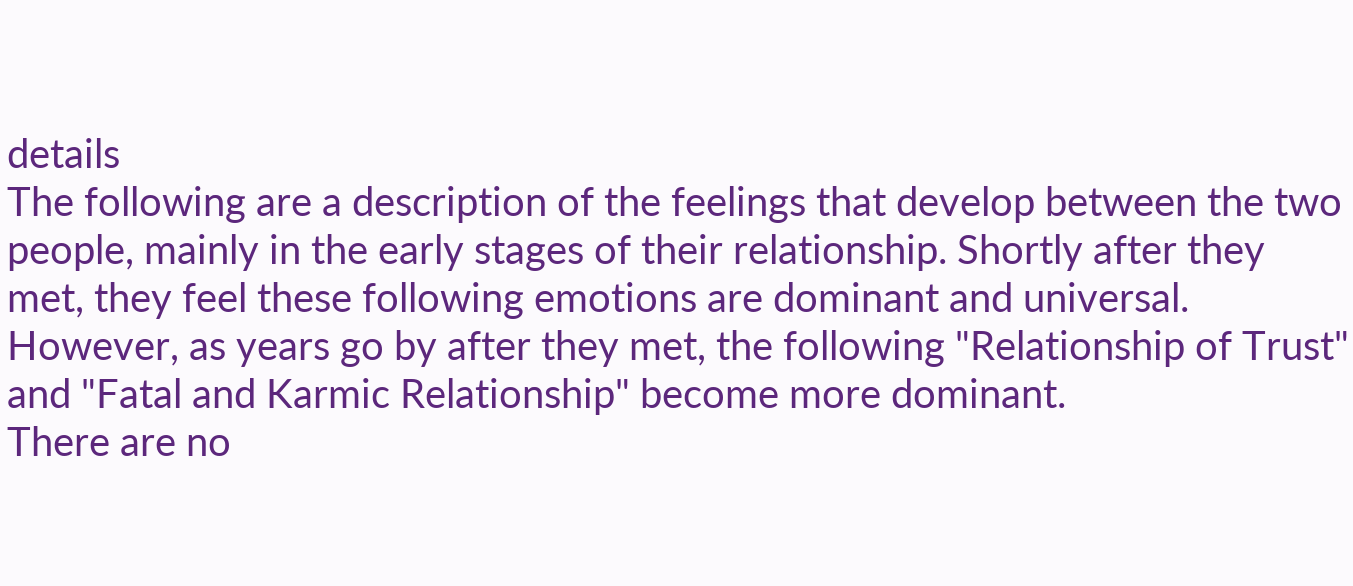details
The following are a description of the feelings that develop between the two people, mainly in the early stages of their relationship. Shortly after they met, they feel these following emotions are dominant and universal. However, as years go by after they met, the following "Relationship of Trust" and "Fatal and Karmic Relationship" become more dominant.
There are no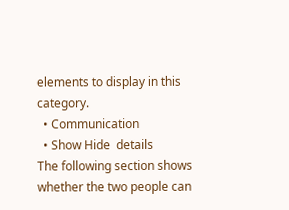elements to display in this category.
  • Communication
  • Show Hide  details
The following section shows whether the two people can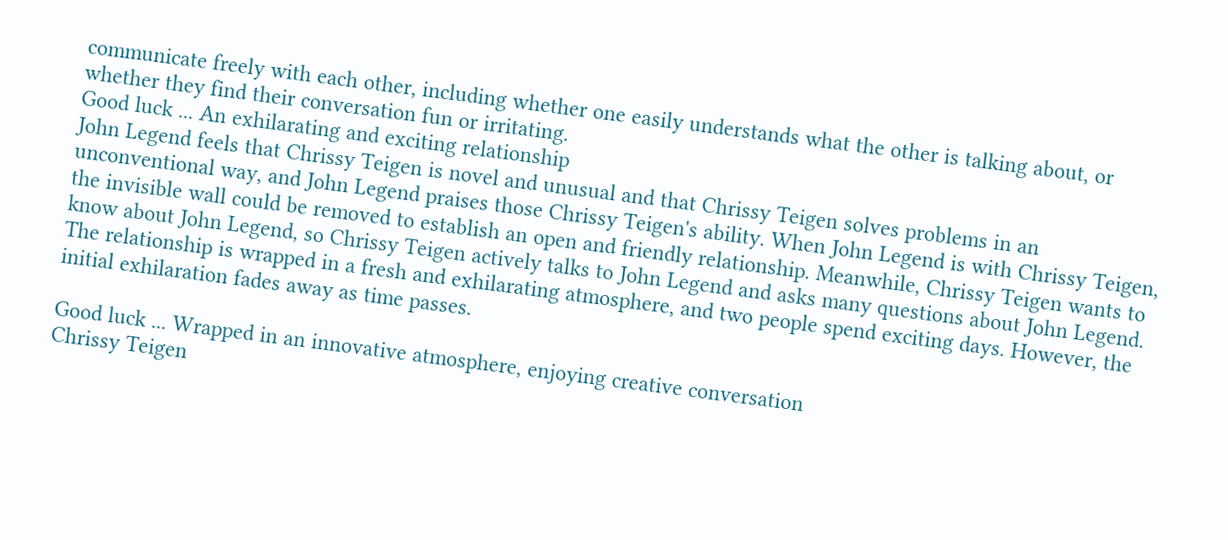communicate freely with each other, including whether one easily understands what the other is talking about, or whether they find their conversation fun or irritating.
Good luck ... An exhilarating and exciting relationship
John Legend feels that Chrissy Teigen is novel and unusual and that Chrissy Teigen solves problems in an unconventional way, and John Legend praises those Chrissy Teigen's ability. When John Legend is with Chrissy Teigen, the invisible wall could be removed to establish an open and friendly relationship. Meanwhile, Chrissy Teigen wants to know about John Legend, so Chrissy Teigen actively talks to John Legend and asks many questions about John Legend. The relationship is wrapped in a fresh and exhilarating atmosphere, and two people spend exciting days. However, the initial exhilaration fades away as time passes.

Good luck ... Wrapped in an innovative atmosphere, enjoying creative conversation
Chrissy Teigen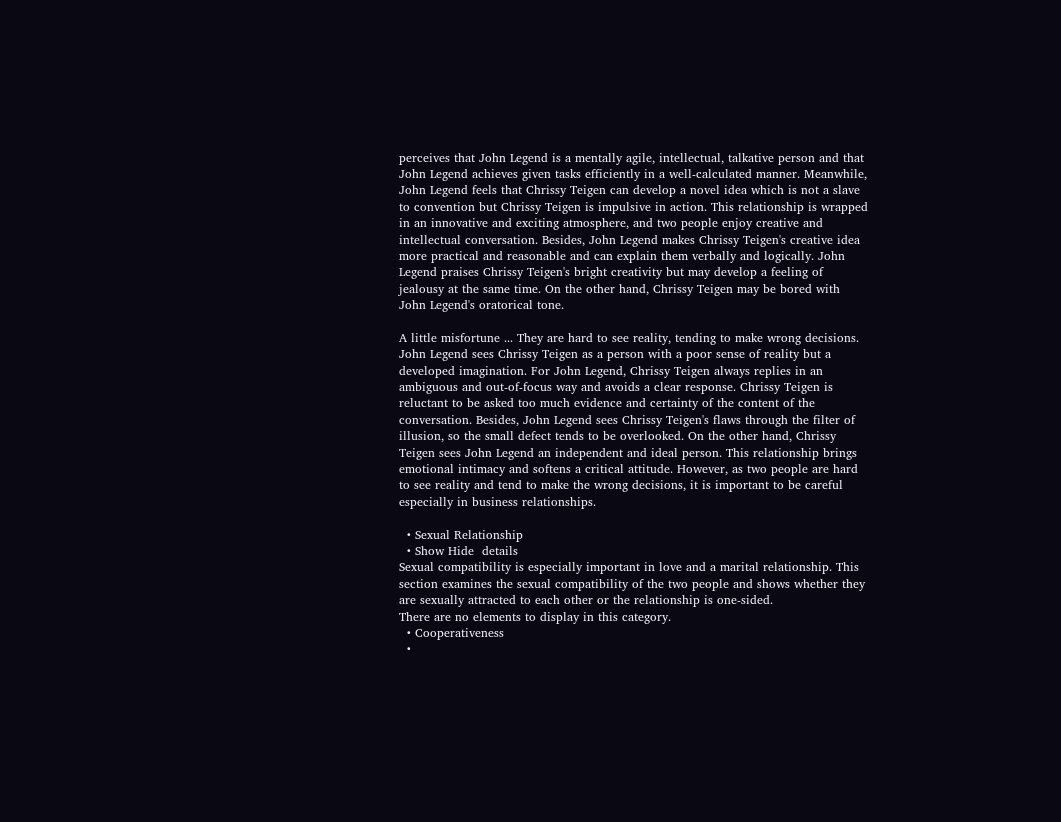perceives that John Legend is a mentally agile, intellectual, talkative person and that John Legend achieves given tasks efficiently in a well-calculated manner. Meanwhile, John Legend feels that Chrissy Teigen can develop a novel idea which is not a slave to convention but Chrissy Teigen is impulsive in action. This relationship is wrapped in an innovative and exciting atmosphere, and two people enjoy creative and intellectual conversation. Besides, John Legend makes Chrissy Teigen's creative idea more practical and reasonable and can explain them verbally and logically. John Legend praises Chrissy Teigen's bright creativity but may develop a feeling of jealousy at the same time. On the other hand, Chrissy Teigen may be bored with John Legend's oratorical tone.

A little misfortune ... They are hard to see reality, tending to make wrong decisions.
John Legend sees Chrissy Teigen as a person with a poor sense of reality but a developed imagination. For John Legend, Chrissy Teigen always replies in an ambiguous and out-of-focus way and avoids a clear response. Chrissy Teigen is reluctant to be asked too much evidence and certainty of the content of the conversation. Besides, John Legend sees Chrissy Teigen's flaws through the filter of illusion, so the small defect tends to be overlooked. On the other hand, Chrissy Teigen sees John Legend an independent and ideal person. This relationship brings emotional intimacy and softens a critical attitude. However, as two people are hard to see reality and tend to make the wrong decisions, it is important to be careful especially in business relationships.

  • Sexual Relationship
  • Show Hide  details
Sexual compatibility is especially important in love and a marital relationship. This section examines the sexual compatibility of the two people and shows whether they are sexually attracted to each other or the relationship is one-sided.
There are no elements to display in this category.
  • Cooperativeness
  •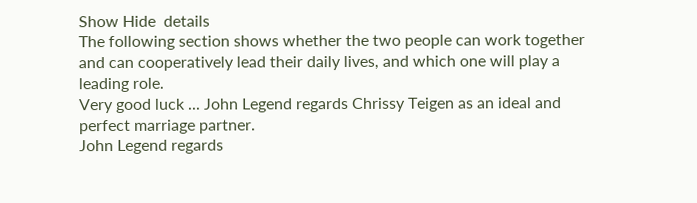Show Hide  details
The following section shows whether the two people can work together and can cooperatively lead their daily lives, and which one will play a leading role.
Very good luck ... John Legend regards Chrissy Teigen as an ideal and perfect marriage partner.
John Legend regards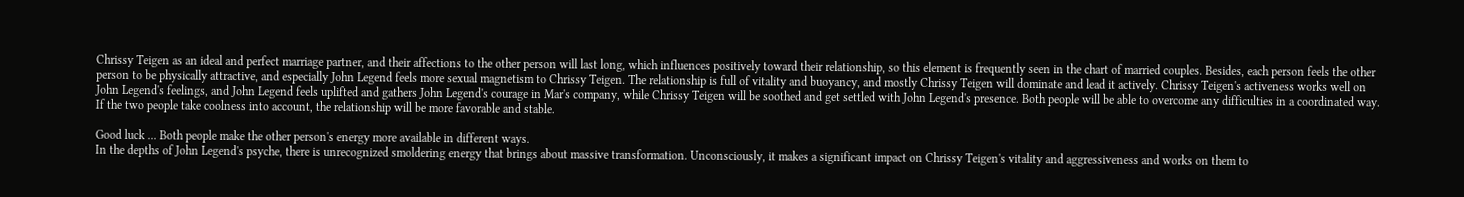Chrissy Teigen as an ideal and perfect marriage partner, and their affections to the other person will last long, which influences positively toward their relationship, so this element is frequently seen in the chart of married couples. Besides, each person feels the other person to be physically attractive, and especially John Legend feels more sexual magnetism to Chrissy Teigen. The relationship is full of vitality and buoyancy, and mostly Chrissy Teigen will dominate and lead it actively. Chrissy Teigen's activeness works well on John Legend's feelings, and John Legend feels uplifted and gathers John Legend's courage in Mar's company, while Chrissy Teigen will be soothed and get settled with John Legend's presence. Both people will be able to overcome any difficulties in a coordinated way. If the two people take coolness into account, the relationship will be more favorable and stable.

Good luck ... Both people make the other person's energy more available in different ways.
In the depths of John Legend's psyche, there is unrecognized smoldering energy that brings about massive transformation. Unconsciously, it makes a significant impact on Chrissy Teigen's vitality and aggressiveness and works on them to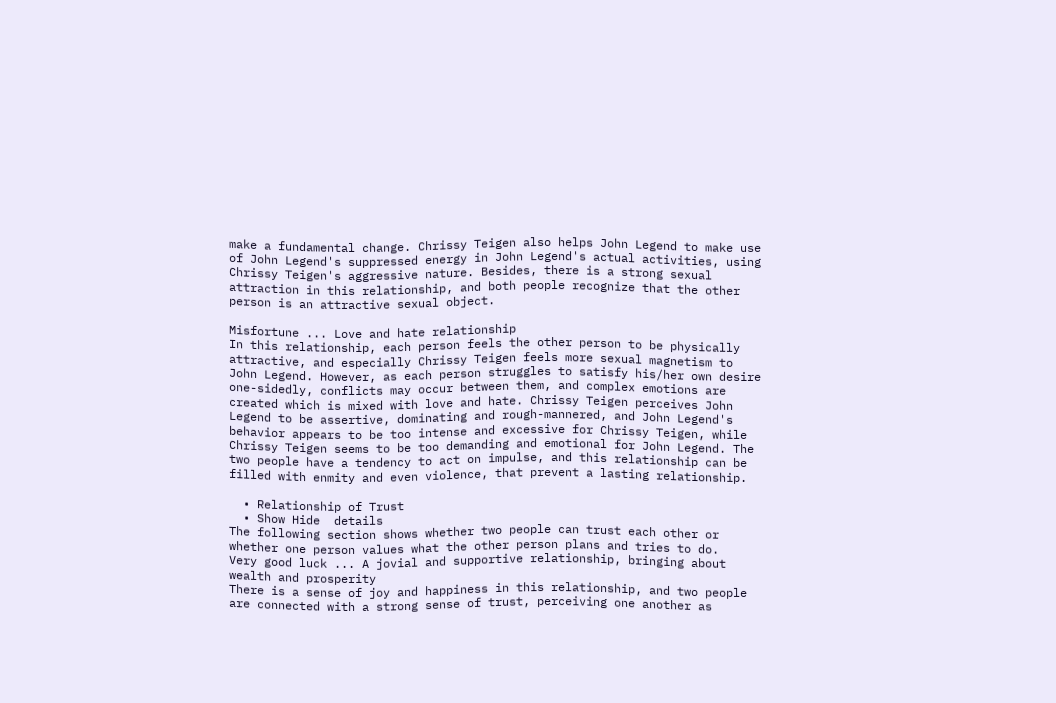make a fundamental change. Chrissy Teigen also helps John Legend to make use of John Legend's suppressed energy in John Legend's actual activities, using Chrissy Teigen's aggressive nature. Besides, there is a strong sexual attraction in this relationship, and both people recognize that the other person is an attractive sexual object.

Misfortune ... Love and hate relationship
In this relationship, each person feels the other person to be physically attractive, and especially Chrissy Teigen feels more sexual magnetism to John Legend. However, as each person struggles to satisfy his/her own desire one-sidedly, conflicts may occur between them, and complex emotions are created which is mixed with love and hate. Chrissy Teigen perceives John Legend to be assertive, dominating and rough-mannered, and John Legend's behavior appears to be too intense and excessive for Chrissy Teigen, while Chrissy Teigen seems to be too demanding and emotional for John Legend. The two people have a tendency to act on impulse, and this relationship can be filled with enmity and even violence, that prevent a lasting relationship.

  • Relationship of Trust
  • Show Hide  details
The following section shows whether two people can trust each other or whether one person values what the other person plans and tries to do.
Very good luck ... A jovial and supportive relationship, bringing about wealth and prosperity
There is a sense of joy and happiness in this relationship, and two people are connected with a strong sense of trust, perceiving one another as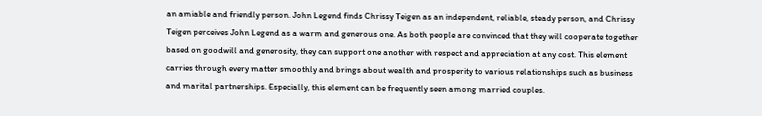an amiable and friendly person. John Legend finds Chrissy Teigen as an independent, reliable, steady person, and Chrissy Teigen perceives John Legend as a warm and generous one. As both people are convinced that they will cooperate together based on goodwill and generosity, they can support one another with respect and appreciation at any cost. This element carries through every matter smoothly and brings about wealth and prosperity to various relationships such as business and marital partnerships. Especially, this element can be frequently seen among married couples.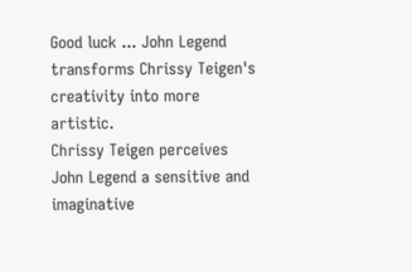Good luck ... John Legend transforms Chrissy Teigen's creativity into more artistic.
Chrissy Teigen perceives John Legend a sensitive and imaginative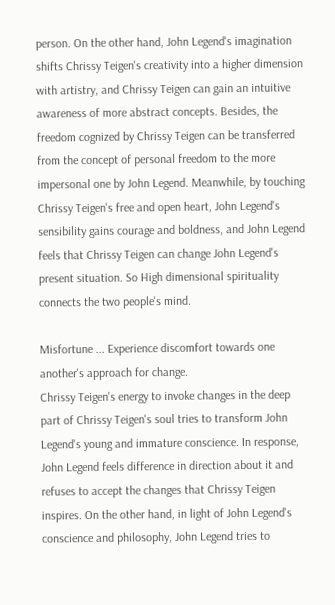person. On the other hand, John Legend's imagination shifts Chrissy Teigen's creativity into a higher dimension with artistry, and Chrissy Teigen can gain an intuitive awareness of more abstract concepts. Besides, the freedom cognized by Chrissy Teigen can be transferred from the concept of personal freedom to the more impersonal one by John Legend. Meanwhile, by touching Chrissy Teigen's free and open heart, John Legend's sensibility gains courage and boldness, and John Legend feels that Chrissy Teigen can change John Legend's present situation. So High dimensional spirituality connects the two people's mind.

Misfortune ... Experience discomfort towards one another's approach for change.
Chrissy Teigen's energy to invoke changes in the deep part of Chrissy Teigen's soul tries to transform John Legend's young and immature conscience. In response, John Legend feels difference in direction about it and refuses to accept the changes that Chrissy Teigen inspires. On the other hand, in light of John Legend's conscience and philosophy, John Legend tries to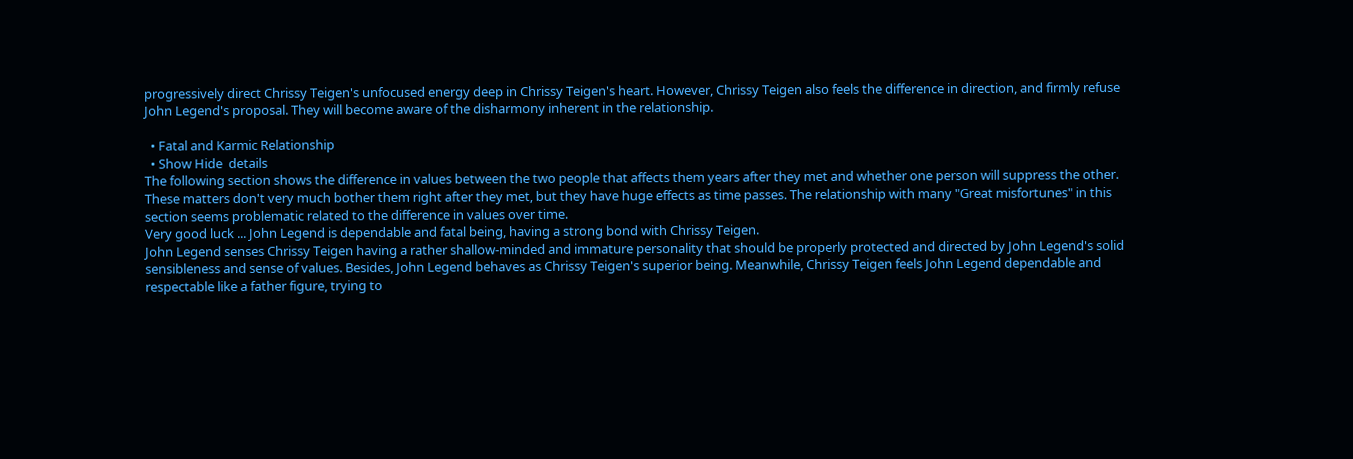progressively direct Chrissy Teigen's unfocused energy deep in Chrissy Teigen's heart. However, Chrissy Teigen also feels the difference in direction, and firmly refuse John Legend's proposal. They will become aware of the disharmony inherent in the relationship.

  • Fatal and Karmic Relationship
  • Show Hide  details
The following section shows the difference in values between the two people that affects them years after they met and whether one person will suppress the other. These matters don't very much bother them right after they met, but they have huge effects as time passes. The relationship with many "Great misfortunes" in this section seems problematic related to the difference in values over time.
Very good luck ... John Legend is dependable and fatal being, having a strong bond with Chrissy Teigen.
John Legend senses Chrissy Teigen having a rather shallow-minded and immature personality that should be properly protected and directed by John Legend's solid sensibleness and sense of values. Besides, John Legend behaves as Chrissy Teigen's superior being. Meanwhile, Chrissy Teigen feels John Legend dependable and respectable like a father figure, trying to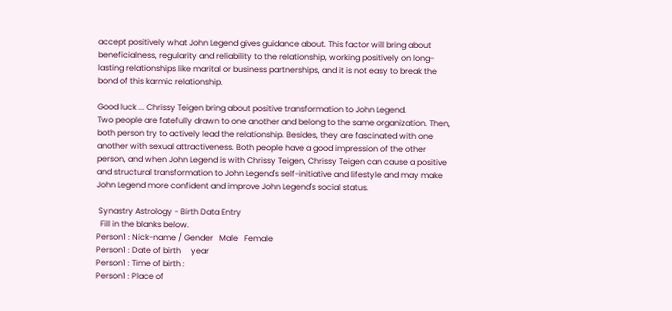accept positively what John Legend gives guidance about. This factor will bring about beneficialness, regularity and reliability to the relationship, working positively on long-lasting relationships like marital or business partnerships, and it is not easy to break the bond of this karmic relationship.

Good luck ... Chrissy Teigen bring about positive transformation to John Legend.
Two people are fatefully drawn to one another and belong to the same organization. Then, both person try to actively lead the relationship. Besides, they are fascinated with one another with sexual attractiveness. Both people have a good impression of the other person, and when John Legend is with Chrissy Teigen, Chrissy Teigen can cause a positive and structural transformation to John Legend's self-initiative and lifestyle and may make John Legend more confident and improve John Legend's social status.

 Synastry Astrology - Birth Data Entry
  Fill in the blanks below.
Person1 : Nick-name / Gender   Male   Female
Person1 : Date of birth     year
Person1 : Time of birth :
Person1 : Place of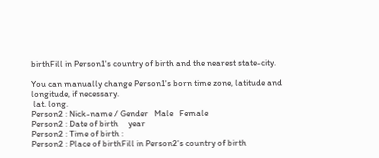birthFill in Person1's country of birth and the nearest state-city.

You can manually change Person1's born time zone, latitude and longitude, if necessary.
 lat. long.
Person2 : Nick-name / Gender   Male   Female
Person2 : Date of birth     year
Person2 : Time of birth :
Person2 : Place of birthFill in Person2's country of birth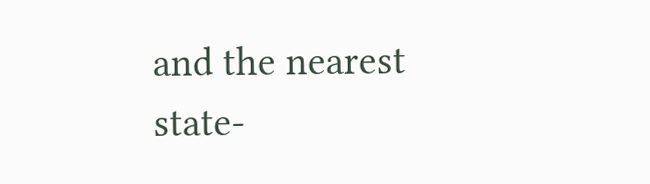and the nearest state-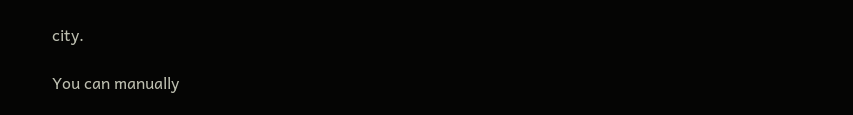city.

You can manually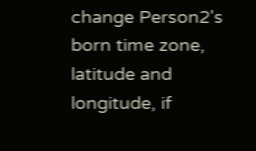change Person2's born time zone, latitude and longitude, if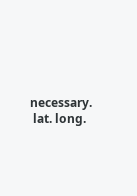necessary.
 lat. long.